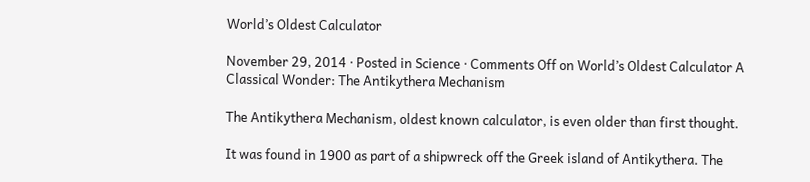World’s Oldest Calculator

November 29, 2014 · Posted in Science · Comments Off on World’s Oldest Calculator A Classical Wonder: The Antikythera Mechanism

The Antikythera Mechanism, oldest known calculator, is even older than first thought.

It was found in 1900 as part of a shipwreck off the Greek island of Antikythera. The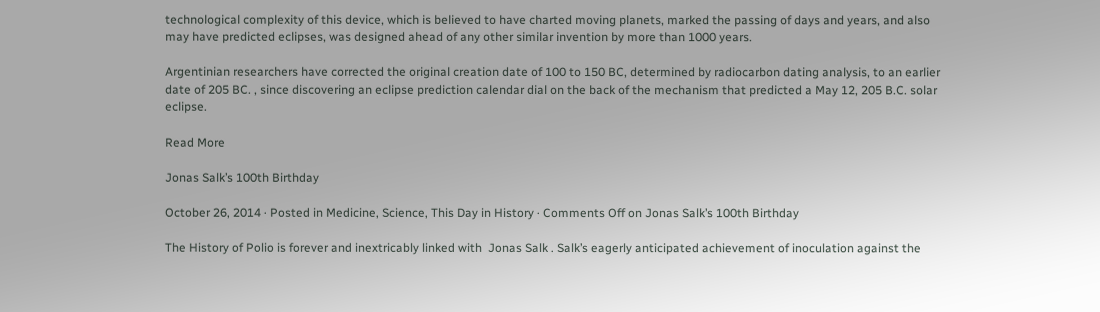technological complexity of this device, which is believed to have charted moving planets, marked the passing of days and years, and also may have predicted eclipses, was designed ahead of any other similar invention by more than 1000 years.

Argentinian researchers have corrected the original creation date of 100 to 150 BC, determined by radiocarbon dating analysis, to an earlier date of 205 BC. , since discovering an eclipse prediction calendar dial on the back of the mechanism that predicted a May 12, 205 B.C. solar eclipse.

Read More

Jonas Salk’s 100th Birthday

October 26, 2014 · Posted in Medicine, Science, This Day in History · Comments Off on Jonas Salk’s 100th Birthday

The History of Polio is forever and inextricably linked with  Jonas Salk . Salk’s eagerly anticipated achievement of inoculation against the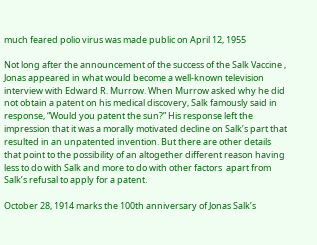much feared polio virus was made public on April 12, 1955

Not long after the announcement of the success of the Salk Vaccine , Jonas appeared in what would become a well-known television interview with Edward R. Murrow. When Murrow asked why he did not obtain a patent on his medical discovery, Salk famously said in response, “Would you patent the sun?” His response left the impression that it was a morally motivated decline on Salk’s part that resulted in an unpatented invention. But there are other details that point to the possibility of an altogether different reason having less to do with Salk and more to do with other factors  apart from Salk’s refusal to apply for a patent.

October 28, 1914 marks the 100th anniversary of Jonas Salk’s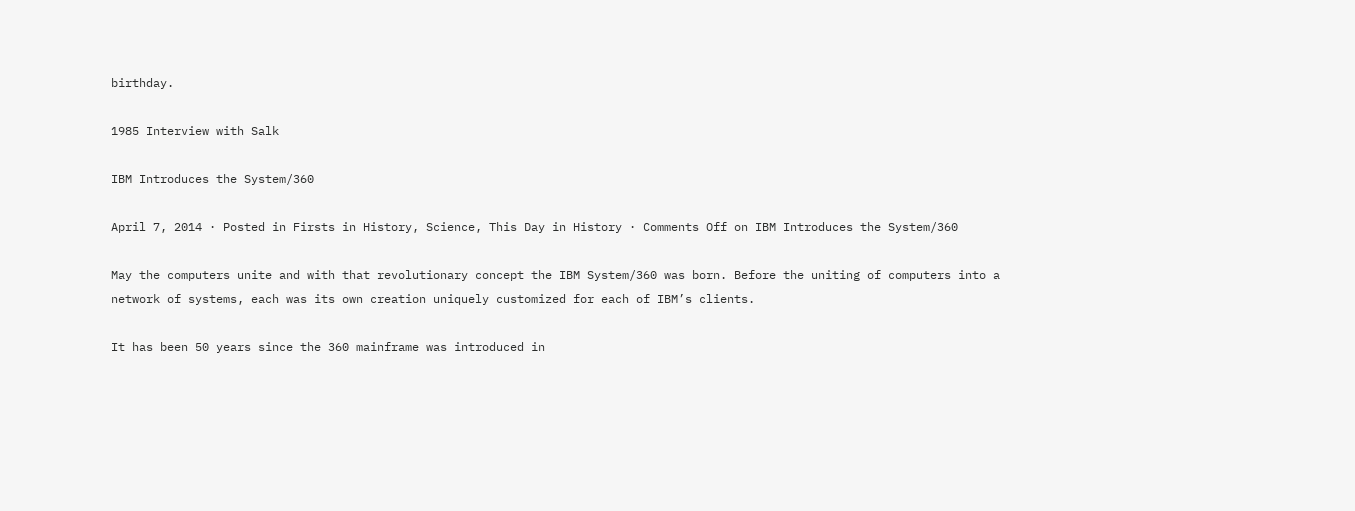birthday.

1985 Interview with Salk

IBM Introduces the System/360

April 7, 2014 · Posted in Firsts in History, Science, This Day in History · Comments Off on IBM Introduces the System/360

May the computers unite and with that revolutionary concept the IBM System/360 was born. Before the uniting of computers into a network of systems, each was its own creation uniquely customized for each of IBM’s clients.

It has been 50 years since the 360 mainframe was introduced in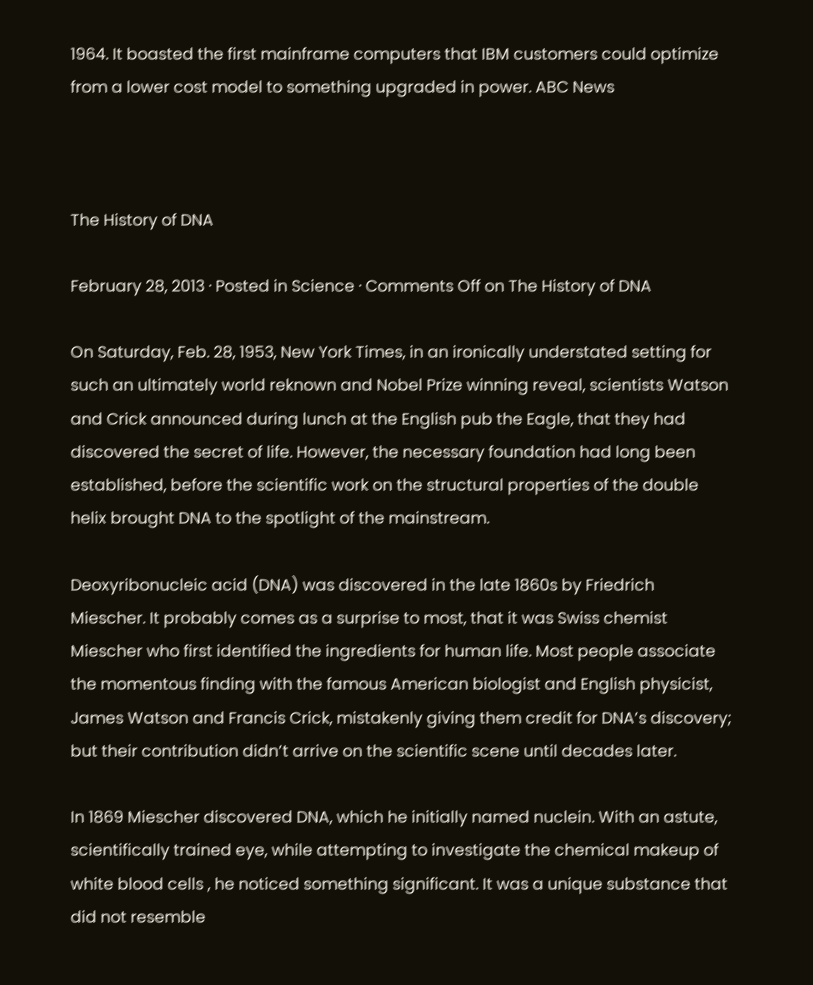1964. It boasted the first mainframe computers that IBM customers could optimize from a lower cost model to something upgraded in power. ABC News



The History of DNA

February 28, 2013 · Posted in Science · Comments Off on The History of DNA

On Saturday, Feb. 28, 1953, New York Times, in an ironically understated setting for such an ultimately world reknown and Nobel Prize winning reveal, scientists Watson and Crick announced during lunch at the English pub the Eagle, that they had discovered the secret of life. However, the necessary foundation had long been established, before the scientific work on the structural properties of the double helix brought DNA to the spotlight of the mainstream.

Deoxyribonucleic acid (DNA) was discovered in the late 1860s by Friedrich Miescher. It probably comes as a surprise to most, that it was Swiss chemist Miescher who first identified the ingredients for human life. Most people associate the momentous finding with the famous American biologist and English physicist, James Watson and Francis Crick, mistakenly giving them credit for DNA’s discovery; but their contribution didn’t arrive on the scientific scene until decades later.

In 1869 Miescher discovered DNA, which he initially named nuclein. With an astute, scientifically trained eye, while attempting to investigate the chemical makeup of white blood cells , he noticed something significant. It was a unique substance that did not resemble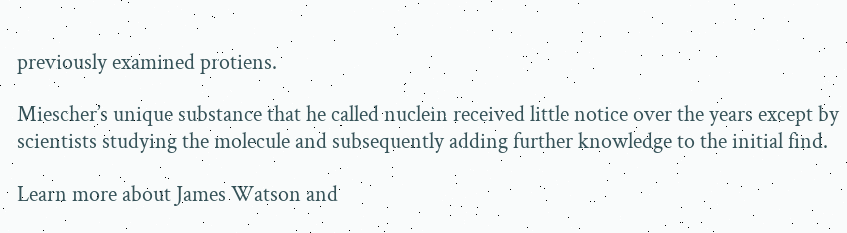previously examined protiens.

Miescher’s unique substance that he called nuclein received little notice over the years except by scientists studying the molecule and subsequently adding further knowledge to the initial find.

Learn more about James Watson and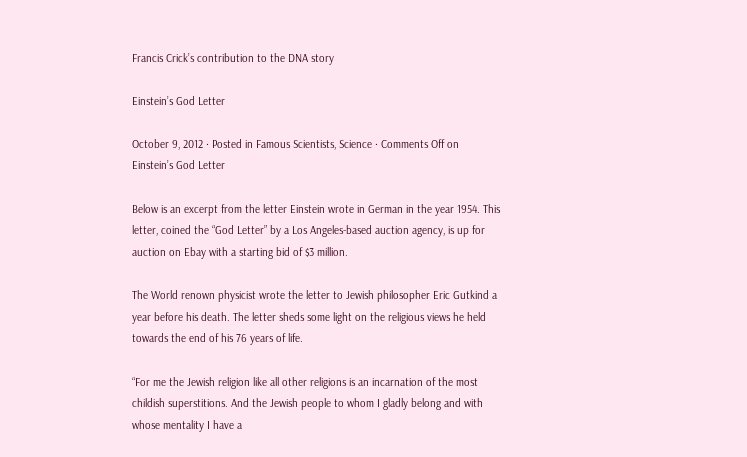Francis Crick’s contribution to the DNA story

Einstein’s God Letter

October 9, 2012 · Posted in Famous Scientists, Science · Comments Off on Einstein’s God Letter

Below is an excerpt from the letter Einstein wrote in German in the year 1954. This letter, coined the “God Letter” by a Los Angeles-based auction agency, is up for auction on Ebay with a starting bid of $3 million.

The World renown physicist wrote the letter to Jewish philosopher Eric Gutkind a year before his death. The letter sheds some light on the religious views he held towards the end of his 76 years of life.

“For me the Jewish religion like all other religions is an incarnation of the most childish superstitions. And the Jewish people to whom I gladly belong and with whose mentality I have a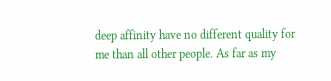deep affinity have no different quality for me than all other people. As far as my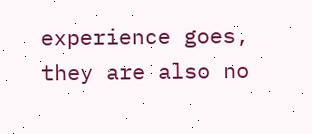experience goes, they are also no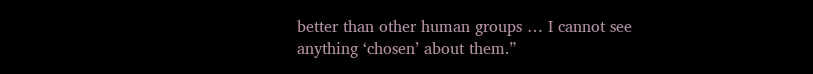better than other human groups … I cannot see anything ‘chosen’ about them.”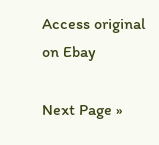Access original on Ebay

Next Page »